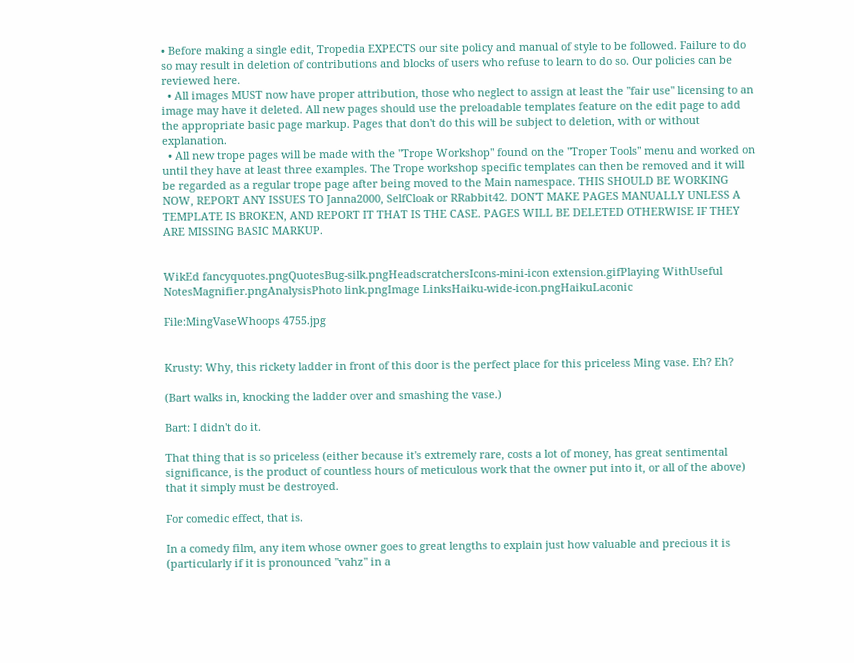• Before making a single edit, Tropedia EXPECTS our site policy and manual of style to be followed. Failure to do so may result in deletion of contributions and blocks of users who refuse to learn to do so. Our policies can be reviewed here.
  • All images MUST now have proper attribution, those who neglect to assign at least the "fair use" licensing to an image may have it deleted. All new pages should use the preloadable templates feature on the edit page to add the appropriate basic page markup. Pages that don't do this will be subject to deletion, with or without explanation.
  • All new trope pages will be made with the "Trope Workshop" found on the "Troper Tools" menu and worked on until they have at least three examples. The Trope workshop specific templates can then be removed and it will be regarded as a regular trope page after being moved to the Main namespace. THIS SHOULD BE WORKING NOW, REPORT ANY ISSUES TO Janna2000, SelfCloak or RRabbit42. DON'T MAKE PAGES MANUALLY UNLESS A TEMPLATE IS BROKEN, AND REPORT IT THAT IS THE CASE. PAGES WILL BE DELETED OTHERWISE IF THEY ARE MISSING BASIC MARKUP.


WikEd fancyquotes.pngQuotesBug-silk.pngHeadscratchersIcons-mini-icon extension.gifPlaying WithUseful NotesMagnifier.pngAnalysisPhoto link.pngImage LinksHaiku-wide-icon.pngHaikuLaconic

File:MingVaseWhoops 4755.jpg


Krusty: Why, this rickety ladder in front of this door is the perfect place for this priceless Ming vase. Eh? Eh?

(Bart walks in, knocking the ladder over and smashing the vase.)

Bart: I didn't do it.

That thing that is so priceless (either because it's extremely rare, costs a lot of money, has great sentimental significance, is the product of countless hours of meticulous work that the owner put into it, or all of the above) that it simply must be destroyed.

For comedic effect, that is.

In a comedy film, any item whose owner goes to great lengths to explain just how valuable and precious it is (particularly if it is pronounced "vahz" in a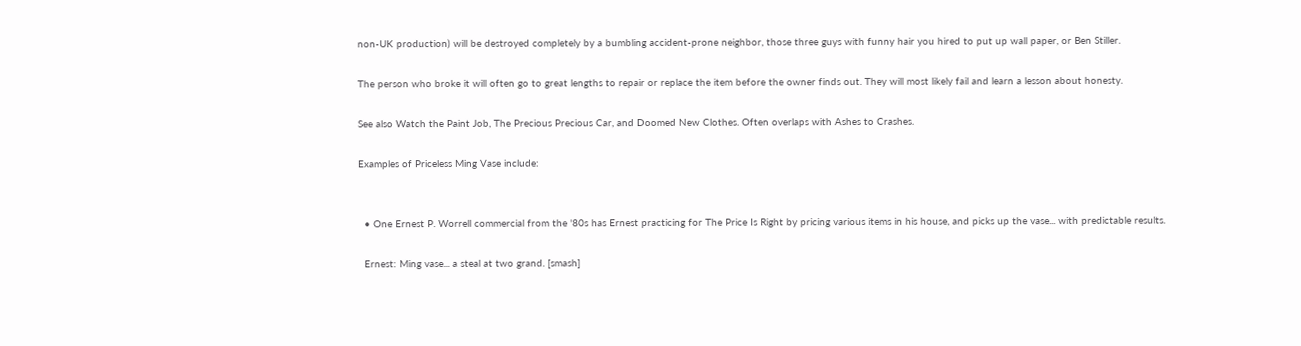non-UK production) will be destroyed completely by a bumbling accident-prone neighbor, those three guys with funny hair you hired to put up wall paper, or Ben Stiller.

The person who broke it will often go to great lengths to repair or replace the item before the owner finds out. They will most likely fail and learn a lesson about honesty.

See also Watch the Paint Job, The Precious Precious Car, and Doomed New Clothes. Often overlaps with Ashes to Crashes.

Examples of Priceless Ming Vase include:


  • One Ernest P. Worrell commercial from the '80s has Ernest practicing for The Price Is Right by pricing various items in his house, and picks up the vase... with predictable results.

  Ernest: Ming vase... a steal at two grand. [smash]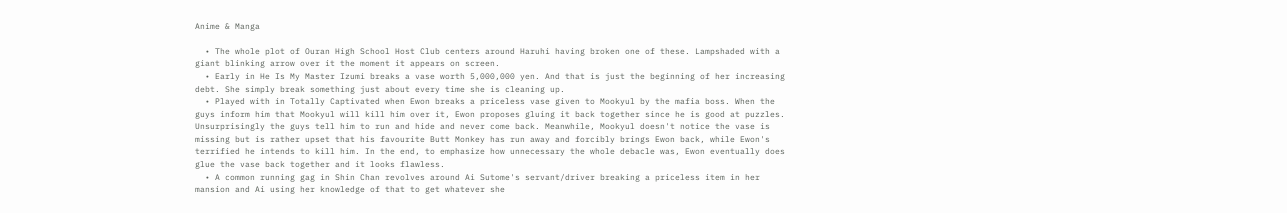Anime & Manga

  • The whole plot of Ouran High School Host Club centers around Haruhi having broken one of these. Lampshaded with a giant blinking arrow over it the moment it appears on screen.
  • Early in He Is My Master Izumi breaks a vase worth 5,000,000 yen. And that is just the beginning of her increasing debt. She simply break something just about every time she is cleaning up.
  • Played with in Totally Captivated when Ewon breaks a priceless vase given to Mookyul by the mafia boss. When the guys inform him that Mookyul will kill him over it, Ewon proposes gluing it back together since he is good at puzzles. Unsurprisingly the guys tell him to run and hide and never come back. Meanwhile, Mookyul doesn't notice the vase is missing but is rather upset that his favourite Butt Monkey has run away and forcibly brings Ewon back, while Ewon's terrified he intends to kill him. In the end, to emphasize how unnecessary the whole debacle was, Ewon eventually does glue the vase back together and it looks flawless.
  • A common running gag in Shin Chan revolves around Ai Sutome's servant/driver breaking a priceless item in her mansion and Ai using her knowledge of that to get whatever she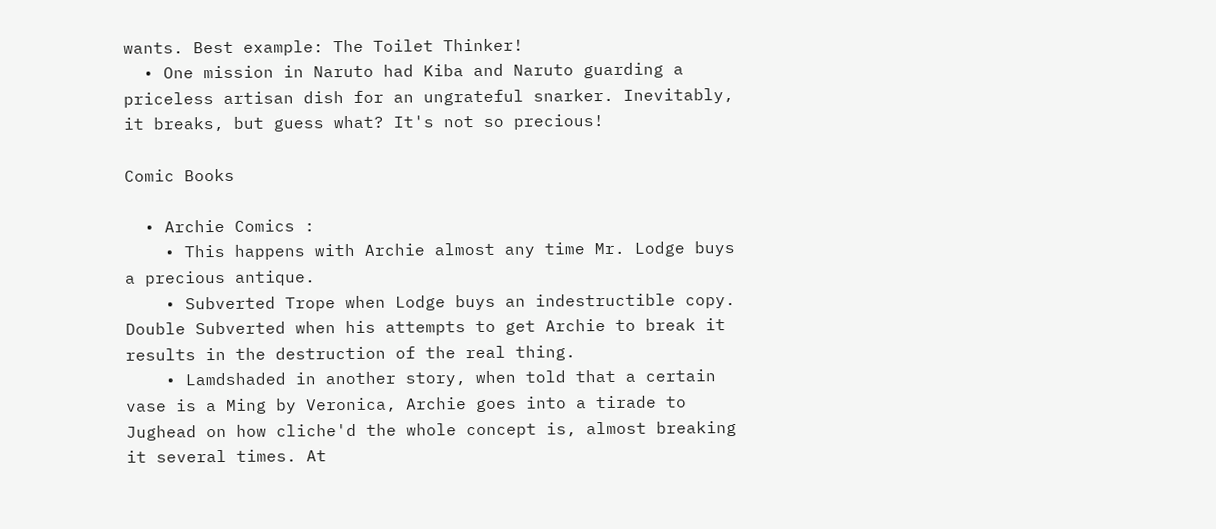wants. Best example: The Toilet Thinker!
  • One mission in Naruto had Kiba and Naruto guarding a priceless artisan dish for an ungrateful snarker. Inevitably, it breaks, but guess what? It's not so precious!

Comic Books

  • Archie Comics :
    • This happens with Archie almost any time Mr. Lodge buys a precious antique.
    • Subverted Trope when Lodge buys an indestructible copy. Double Subverted when his attempts to get Archie to break it results in the destruction of the real thing.
    • Lamdshaded in another story, when told that a certain vase is a Ming by Veronica, Archie goes into a tirade to Jughead on how cliche'd the whole concept is, almost breaking it several times. At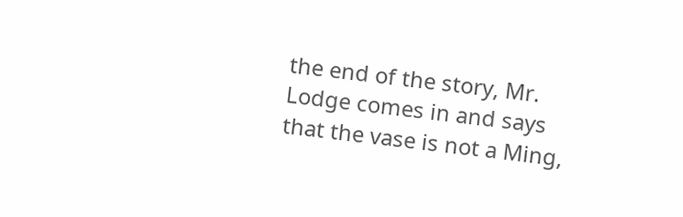the end of the story, Mr. Lodge comes in and says that the vase is not a Ming,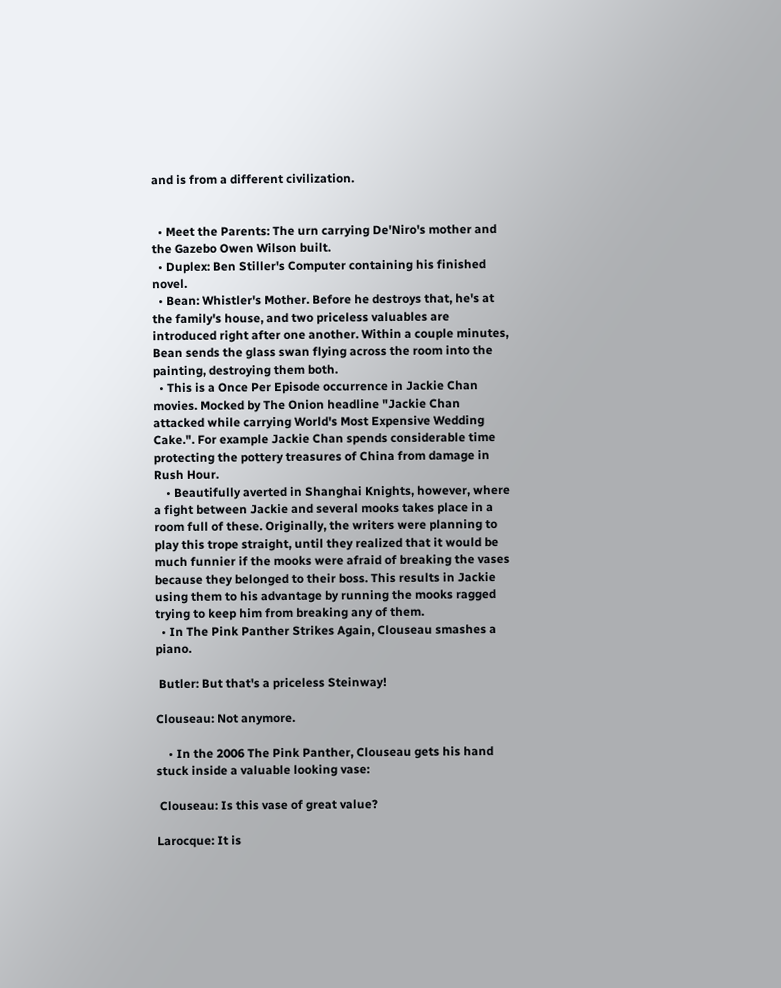and is from a different civilization.


  • Meet the Parents: The urn carrying De'Niro's mother and the Gazebo Owen Wilson built.
  • Duplex: Ben Stiller's Computer containing his finished novel.
  • Bean: Whistler's Mother. Before he destroys that, he's at the family's house, and two priceless valuables are introduced right after one another. Within a couple minutes, Bean sends the glass swan flying across the room into the painting, destroying them both.
  • This is a Once Per Episode occurrence in Jackie Chan movies. Mocked by The Onion headline "Jackie Chan attacked while carrying World's Most Expensive Wedding Cake.". For example Jackie Chan spends considerable time protecting the pottery treasures of China from damage in Rush Hour.
    • Beautifully averted in Shanghai Knights, however, where a fight between Jackie and several mooks takes place in a room full of these. Originally, the writers were planning to play this trope straight, until they realized that it would be much funnier if the mooks were afraid of breaking the vases because they belonged to their boss. This results in Jackie using them to his advantage by running the mooks ragged trying to keep him from breaking any of them.
  • In The Pink Panther Strikes Again, Clouseau smashes a piano.

 Butler: But that's a priceless Steinway!

Clouseau: Not anymore.

    • In the 2006 The Pink Panther, Clouseau gets his hand stuck inside a valuable looking vase:

 Clouseau: Is this vase of great value?

Larocque: It is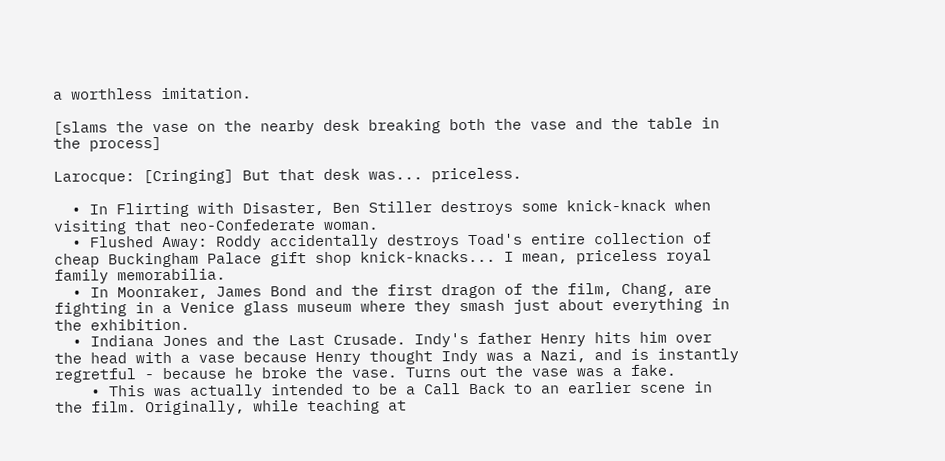a worthless imitation.

[slams the vase on the nearby desk breaking both the vase and the table in the process]

Larocque: [Cringing] But that desk was... priceless.

  • In Flirting with Disaster, Ben Stiller destroys some knick-knack when visiting that neo-Confederate woman.
  • Flushed Away: Roddy accidentally destroys Toad's entire collection of cheap Buckingham Palace gift shop knick-knacks... I mean, priceless royal family memorabilia.
  • In Moonraker, James Bond and the first dragon of the film, Chang, are fighting in a Venice glass museum where they smash just about everything in the exhibition.
  • Indiana Jones and the Last Crusade. Indy's father Henry hits him over the head with a vase because Henry thought Indy was a Nazi, and is instantly regretful - because he broke the vase. Turns out the vase was a fake.
    • This was actually intended to be a Call Back to an earlier scene in the film. Originally, while teaching at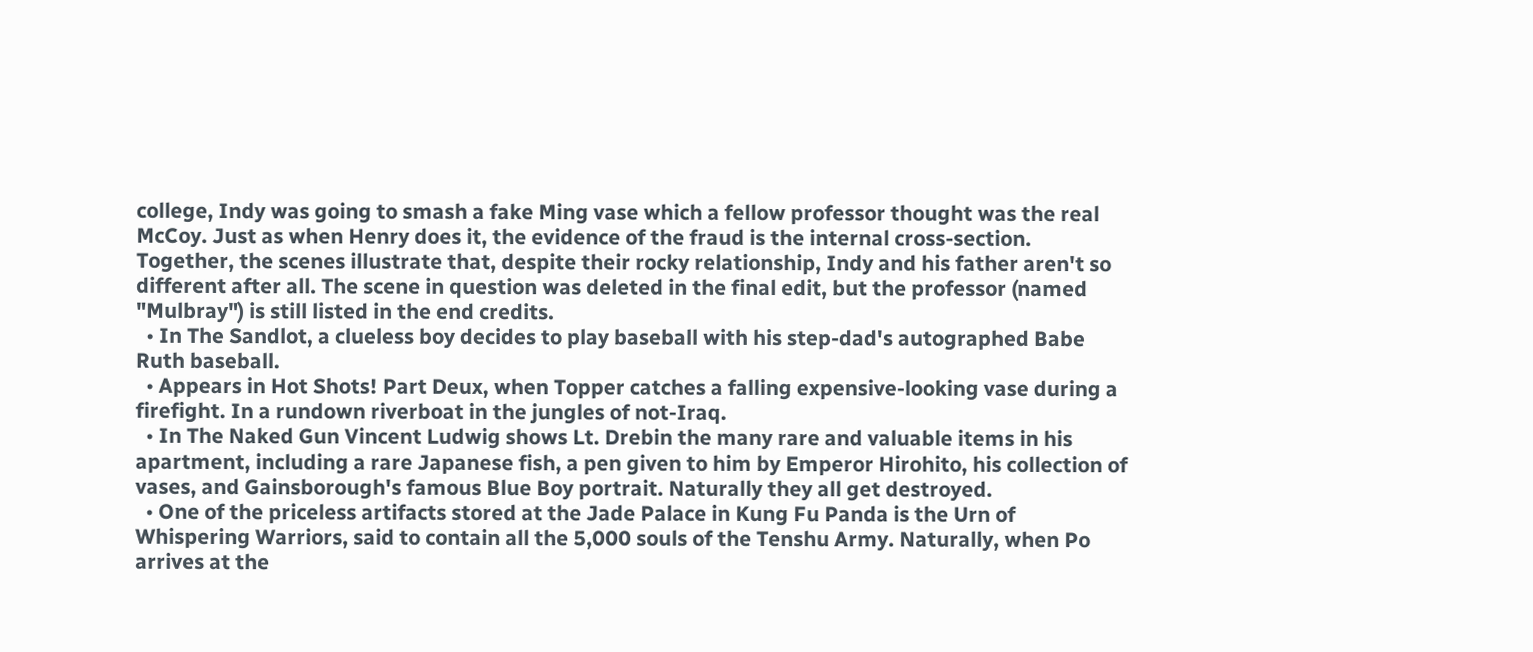college, Indy was going to smash a fake Ming vase which a fellow professor thought was the real McCoy. Just as when Henry does it, the evidence of the fraud is the internal cross-section. Together, the scenes illustrate that, despite their rocky relationship, Indy and his father aren't so different after all. The scene in question was deleted in the final edit, but the professor (named "Mulbray") is still listed in the end credits.
  • In The Sandlot, a clueless boy decides to play baseball with his step-dad's autographed Babe Ruth baseball.
  • Appears in Hot Shots! Part Deux, when Topper catches a falling expensive-looking vase during a firefight. In a rundown riverboat in the jungles of not-Iraq.
  • In The Naked Gun Vincent Ludwig shows Lt. Drebin the many rare and valuable items in his apartment, including a rare Japanese fish, a pen given to him by Emperor Hirohito, his collection of vases, and Gainsborough's famous Blue Boy portrait. Naturally they all get destroyed.
  • One of the priceless artifacts stored at the Jade Palace in Kung Fu Panda is the Urn of Whispering Warriors, said to contain all the 5,000 souls of the Tenshu Army. Naturally, when Po arrives at the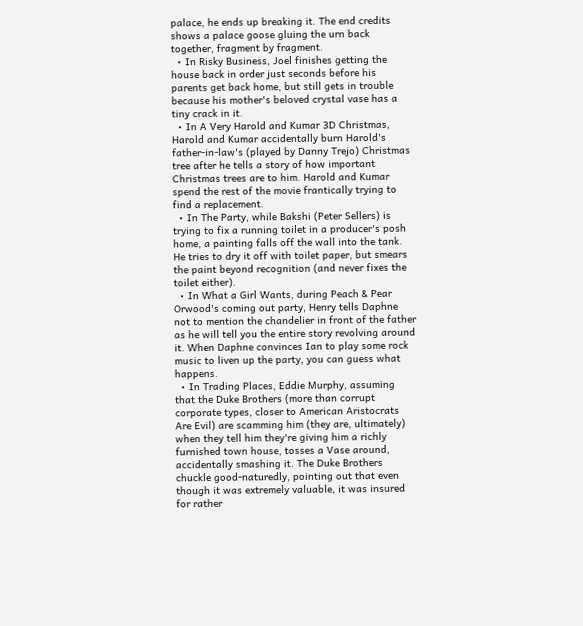palace, he ends up breaking it. The end credits shows a palace goose gluing the urn back together, fragment by fragment.
  • In Risky Business, Joel finishes getting the house back in order just seconds before his parents get back home, but still gets in trouble because his mother's beloved crystal vase has a tiny crack in it.
  • In A Very Harold and Kumar 3D Christmas, Harold and Kumar accidentally burn Harold's father-in-law's (played by Danny Trejo) Christmas tree after he tells a story of how important Christmas trees are to him. Harold and Kumar spend the rest of the movie frantically trying to find a replacement.
  • In The Party, while Bakshi (Peter Sellers) is trying to fix a running toilet in a producer's posh home, a painting falls off the wall into the tank. He tries to dry it off with toilet paper, but smears the paint beyond recognition (and never fixes the toilet either).
  • In What a Girl Wants, during Peach & Pear Orwood's coming out party, Henry tells Daphne not to mention the chandelier in front of the father as he will tell you the entire story revolving around it. When Daphne convinces Ian to play some rock music to liven up the party, you can guess what happens.
  • In Trading Places, Eddie Murphy, assuming that the Duke Brothers (more than corrupt corporate types, closer to American Aristocrats Are Evil) are scamming him (they are, ultimately) when they tell him they're giving him a richly furnished town house, tosses a Vase around, accidentally smashing it. The Duke Brothers chuckle good-naturedly, pointing out that even though it was extremely valuable, it was insured for rather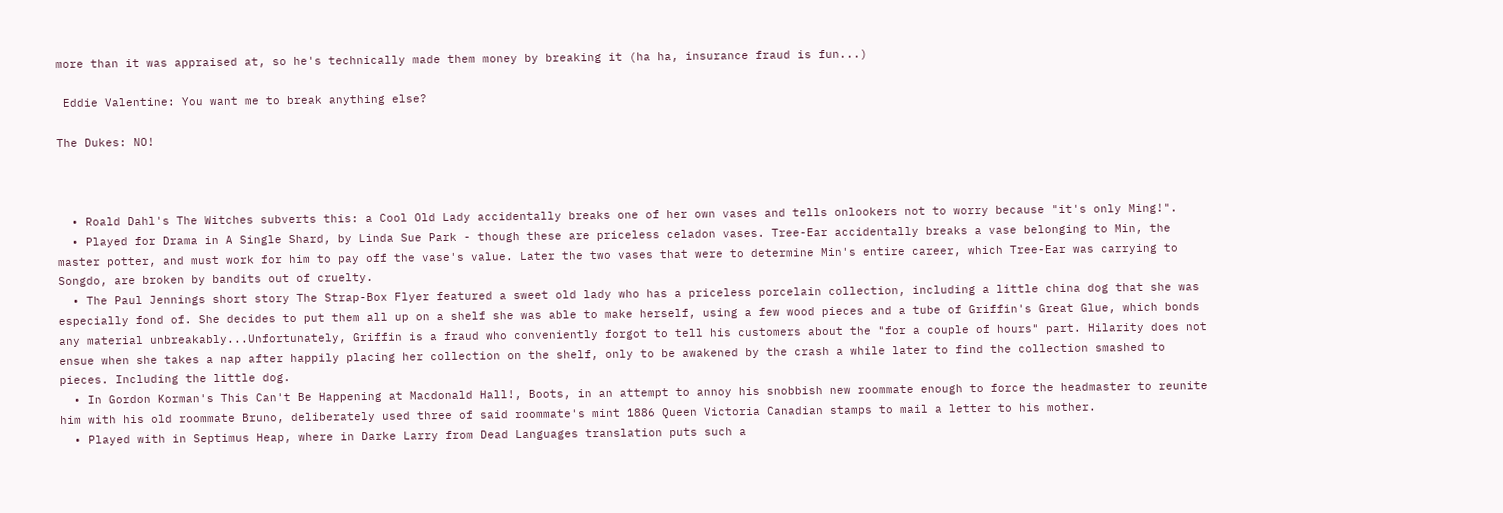more than it was appraised at, so he's technically made them money by breaking it (ha ha, insurance fraud is fun...)

 Eddie Valentine: You want me to break anything else?

The Dukes: NO!



  • Roald Dahl's The Witches subverts this: a Cool Old Lady accidentally breaks one of her own vases and tells onlookers not to worry because "it's only Ming!".
  • Played for Drama in A Single Shard, by Linda Sue Park - though these are priceless celadon vases. Tree-Ear accidentally breaks a vase belonging to Min, the master potter, and must work for him to pay off the vase's value. Later the two vases that were to determine Min's entire career, which Tree-Ear was carrying to Songdo, are broken by bandits out of cruelty.
  • The Paul Jennings short story The Strap-Box Flyer featured a sweet old lady who has a priceless porcelain collection, including a little china dog that she was especially fond of. She decides to put them all up on a shelf she was able to make herself, using a few wood pieces and a tube of Griffin's Great Glue, which bonds any material unbreakably...Unfortunately, Griffin is a fraud who conveniently forgot to tell his customers about the "for a couple of hours" part. Hilarity does not ensue when she takes a nap after happily placing her collection on the shelf, only to be awakened by the crash a while later to find the collection smashed to pieces. Including the little dog.
  • In Gordon Korman's This Can't Be Happening at Macdonald Hall!, Boots, in an attempt to annoy his snobbish new roommate enough to force the headmaster to reunite him with his old roommate Bruno, deliberately used three of said roommate's mint 1886 Queen Victoria Canadian stamps to mail a letter to his mother.
  • Played with in Septimus Heap, where in Darke Larry from Dead Languages translation puts such a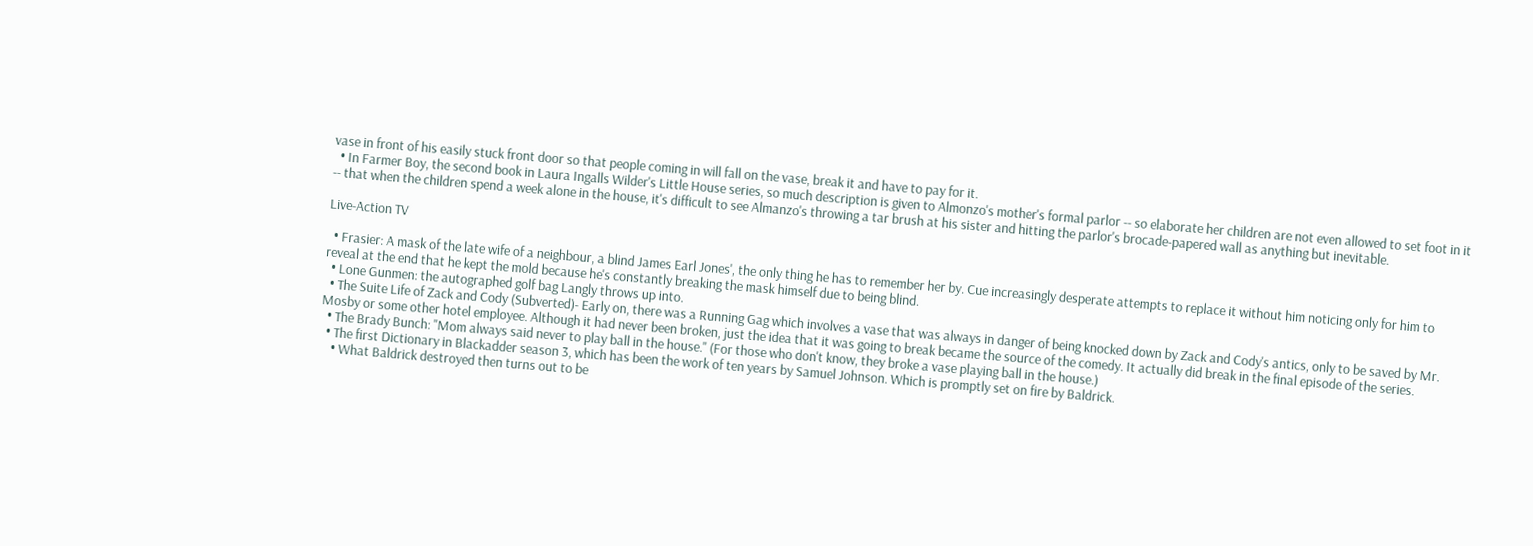vase in front of his easily stuck front door so that people coming in will fall on the vase, break it and have to pay for it.
  • In Farmer Boy, the second book in Laura Ingalls Wilder's Little House series, so much description is given to Almonzo's mother's formal parlor -- so elaborate her children are not even allowed to set foot in it -- that when the children spend a week alone in the house, it's difficult to see Almanzo's throwing a tar brush at his sister and hitting the parlor's brocade-papered wall as anything but inevitable.

Live-Action TV

  • Frasier: A mask of the late wife of a neighbour, a blind James Earl Jones', the only thing he has to remember her by. Cue increasingly desperate attempts to replace it without him noticing only for him to reveal at the end that he kept the mold because he's constantly breaking the mask himself due to being blind.
  • Lone Gunmen: the autographed golf bag Langly throws up into.
  • The Suite Life of Zack and Cody (Subverted)- Early on, there was a Running Gag which involves a vase that was always in danger of being knocked down by Zack and Cody's antics, only to be saved by Mr. Mosby or some other hotel employee. Although it had never been broken, just the idea that it was going to break became the source of the comedy. It actually did break in the final episode of the series.
  • The Brady Bunch: "Mom always said never to play ball in the house." (For those who don't know, they broke a vase playing ball in the house.)
  • The first Dictionary in Blackadder season 3, which has been the work of ten years by Samuel Johnson. Which is promptly set on fire by Baldrick.
    • What Baldrick destroyed then turns out to be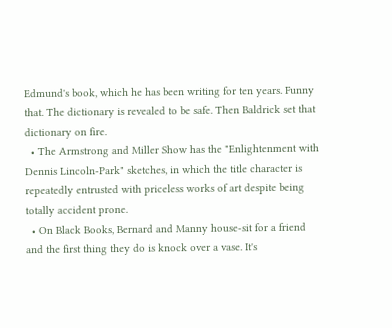Edmund's book, which he has been writing for ten years. Funny that. The dictionary is revealed to be safe. Then Baldrick set that dictionary on fire.
  • The Armstrong and Miller Show has the "Enlightenment with Dennis Lincoln-Park" sketches, in which the title character is repeatedly entrusted with priceless works of art despite being totally accident prone.
  • On Black Books, Bernard and Manny house-sit for a friend and the first thing they do is knock over a vase. It's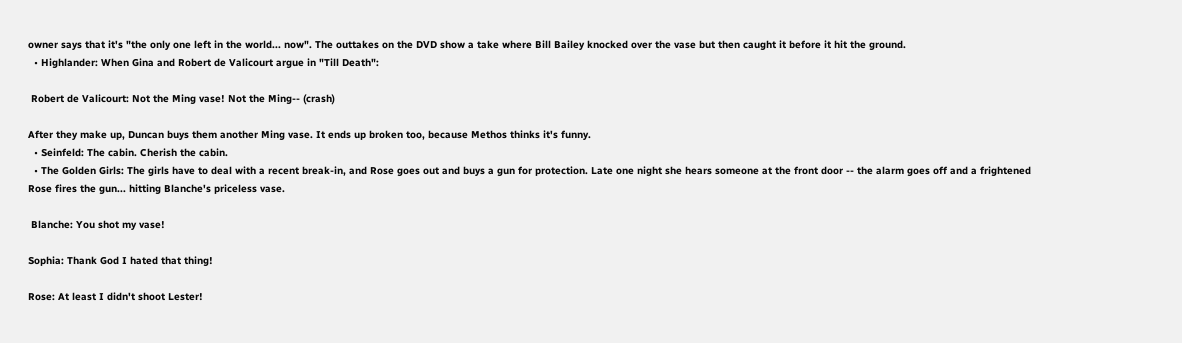owner says that it's "the only one left in the world... now". The outtakes on the DVD show a take where Bill Bailey knocked over the vase but then caught it before it hit the ground.
  • Highlander: When Gina and Robert de Valicourt argue in "Till Death":

 Robert de Valicourt: Not the Ming vase! Not the Ming-- (crash)

After they make up, Duncan buys them another Ming vase. It ends up broken too, because Methos thinks it's funny.
  • Seinfeld: The cabin. Cherish the cabin.
  • The Golden Girls: The girls have to deal with a recent break-in, and Rose goes out and buys a gun for protection. Late one night she hears someone at the front door -- the alarm goes off and a frightened Rose fires the gun... hitting Blanche's priceless vase.

 Blanche: You shot my vase!

Sophia: Thank God I hated that thing!

Rose: At least I didn't shoot Lester!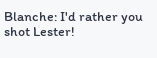Blanche: I'd rather you shot Lester!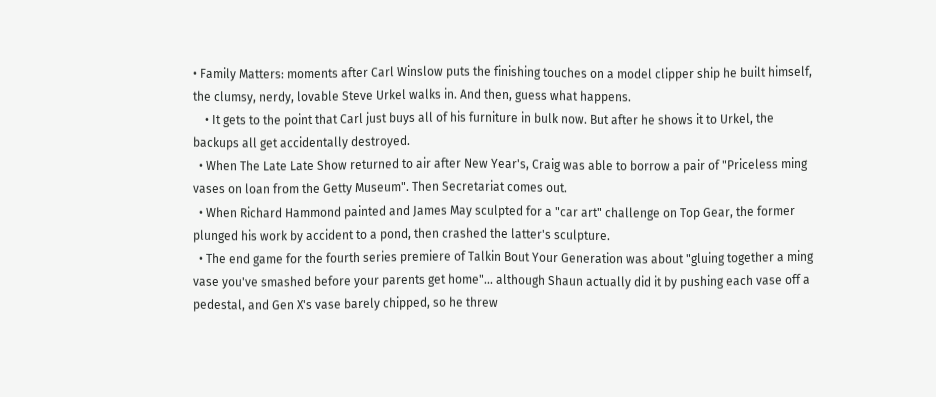• Family Matters: moments after Carl Winslow puts the finishing touches on a model clipper ship he built himself, the clumsy, nerdy, lovable Steve Urkel walks in. And then, guess what happens.
    • It gets to the point that Carl just buys all of his furniture in bulk now. But after he shows it to Urkel, the backups all get accidentally destroyed.
  • When The Late Late Show returned to air after New Year's, Craig was able to borrow a pair of "Priceless ming vases on loan from the Getty Museum". Then Secretariat comes out.
  • When Richard Hammond painted and James May sculpted for a "car art" challenge on Top Gear, the former plunged his work by accident to a pond, then crashed the latter's sculpture.
  • The end game for the fourth series premiere of Talkin Bout Your Generation was about "gluing together a ming vase you've smashed before your parents get home"... although Shaun actually did it by pushing each vase off a pedestal, and Gen X's vase barely chipped, so he threw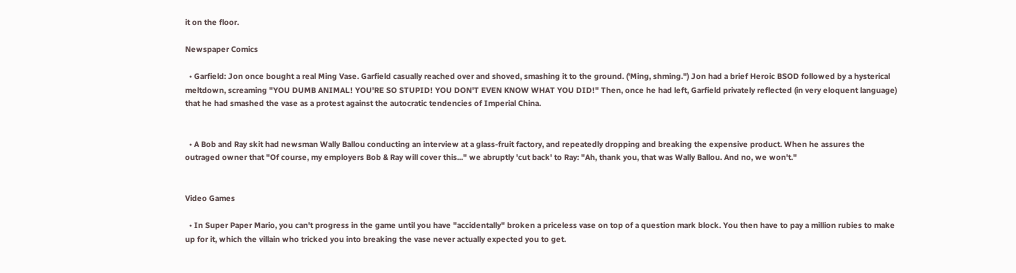it on the floor.

Newspaper Comics

  • Garfield: Jon once bought a real Ming Vase. Garfield casually reached over and shoved, smashing it to the ground. ('Ming, shming.") Jon had a brief Heroic BSOD followed by a hysterical meltdown, screaming "YOU DUMB ANIMAL! YOU'RE SO STUPID! YOU DON'T EVEN KNOW WHAT YOU DID!" Then, once he had left, Garfield privately reflected (in very eloquent language) that he had smashed the vase as a protest against the autocratic tendencies of Imperial China.


  • A Bob and Ray skit had newsman Wally Ballou conducting an interview at a glass-fruit factory, and repeatedly dropping and breaking the expensive product. When he assures the outraged owner that "Of course, my employers Bob & Ray will cover this..." we abruptly 'cut back' to Ray: "Ah, thank you, that was Wally Ballou. And no, we won't."


Video Games

  • In Super Paper Mario, you can't progress in the game until you have "accidentally" broken a priceless vase on top of a question mark block. You then have to pay a million rubies to make up for it, which the villain who tricked you into breaking the vase never actually expected you to get.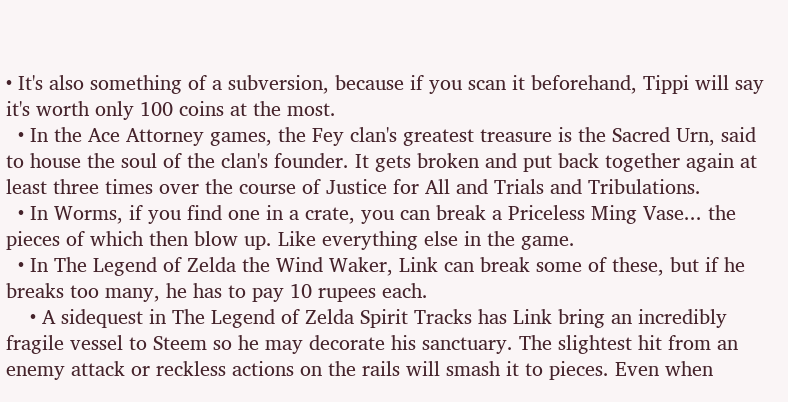• It's also something of a subversion, because if you scan it beforehand, Tippi will say it's worth only 100 coins at the most.
  • In the Ace Attorney games, the Fey clan's greatest treasure is the Sacred Urn, said to house the soul of the clan's founder. It gets broken and put back together again at least three times over the course of Justice for All and Trials and Tribulations.
  • In Worms, if you find one in a crate, you can break a Priceless Ming Vase... the pieces of which then blow up. Like everything else in the game.
  • In The Legend of Zelda the Wind Waker, Link can break some of these, but if he breaks too many, he has to pay 10 rupees each.
    • A sidequest in The Legend of Zelda Spirit Tracks has Link bring an incredibly fragile vessel to Steem so he may decorate his sanctuary. The slightest hit from an enemy attack or reckless actions on the rails will smash it to pieces. Even when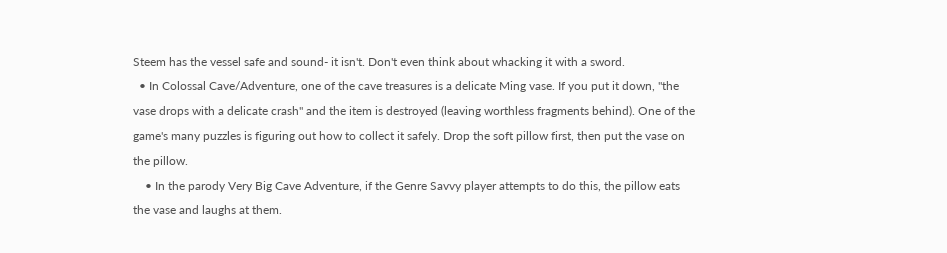Steem has the vessel safe and sound- it isn't. Don't even think about whacking it with a sword.
  • In Colossal Cave/Adventure, one of the cave treasures is a delicate Ming vase. If you put it down, "the vase drops with a delicate crash" and the item is destroyed (leaving worthless fragments behind). One of the game's many puzzles is figuring out how to collect it safely. Drop the soft pillow first, then put the vase on the pillow.
    • In the parody Very Big Cave Adventure, if the Genre Savvy player attempts to do this, the pillow eats the vase and laughs at them.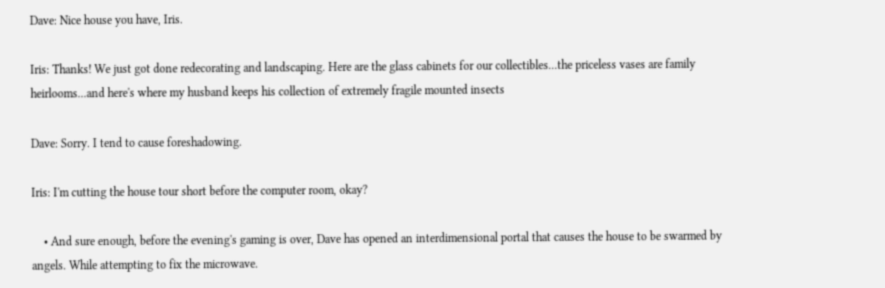Dave: Nice house you have, Iris.

Iris: Thanks! We just got done redecorating and landscaping. Here are the glass cabinets for our collectibles...the priceless vases are family heirlooms...and here's where my husband keeps his collection of extremely fragile mounted insects

Dave: Sorry. I tend to cause foreshadowing.

Iris: I'm cutting the house tour short before the computer room, okay?

    • And sure enough, before the evening's gaming is over, Dave has opened an interdimensional portal that causes the house to be swarmed by angels. While attempting to fix the microwave.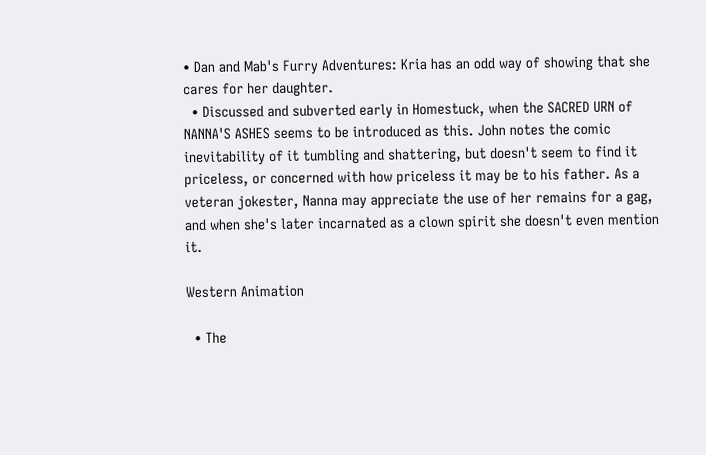• Dan and Mab's Furry Adventures: Kria has an odd way of showing that she cares for her daughter.
  • Discussed and subverted early in Homestuck, when the SACRED URN of NANNA'S ASHES seems to be introduced as this. John notes the comic inevitability of it tumbling and shattering, but doesn't seem to find it priceless, or concerned with how priceless it may be to his father. As a veteran jokester, Nanna may appreciate the use of her remains for a gag, and when she's later incarnated as a clown spirit she doesn't even mention it.

Western Animation

  • The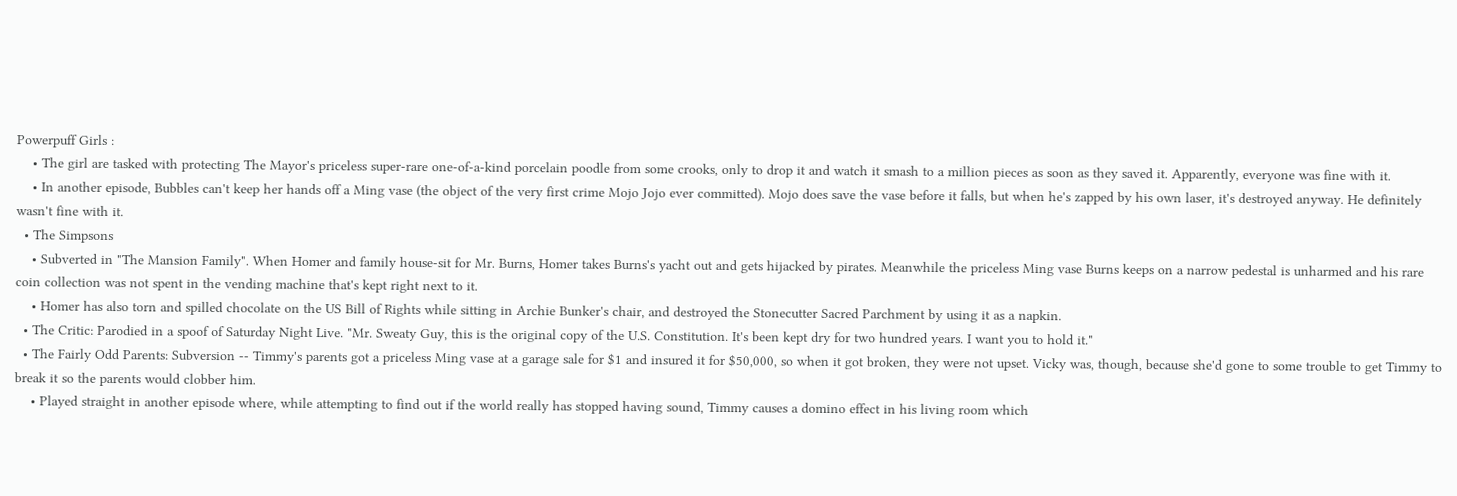Powerpuff Girls :
    • The girl are tasked with protecting The Mayor's priceless super-rare one-of-a-kind porcelain poodle from some crooks, only to drop it and watch it smash to a million pieces as soon as they saved it. Apparently, everyone was fine with it.
    • In another episode, Bubbles can't keep her hands off a Ming vase (the object of the very first crime Mojo Jojo ever committed). Mojo does save the vase before it falls, but when he's zapped by his own laser, it's destroyed anyway. He definitely wasn't fine with it.
  • The Simpsons
    • Subverted in "The Mansion Family". When Homer and family house-sit for Mr. Burns, Homer takes Burns's yacht out and gets hijacked by pirates. Meanwhile the priceless Ming vase Burns keeps on a narrow pedestal is unharmed and his rare coin collection was not spent in the vending machine that's kept right next to it.
    • Homer has also torn and spilled chocolate on the US Bill of Rights while sitting in Archie Bunker's chair, and destroyed the Stonecutter Sacred Parchment by using it as a napkin.
  • The Critic: Parodied in a spoof of Saturday Night Live. "Mr. Sweaty Guy, this is the original copy of the U.S. Constitution. It's been kept dry for two hundred years. I want you to hold it."
  • The Fairly Odd Parents: Subversion -- Timmy's parents got a priceless Ming vase at a garage sale for $1 and insured it for $50,000, so when it got broken, they were not upset. Vicky was, though, because she'd gone to some trouble to get Timmy to break it so the parents would clobber him.
    • Played straight in another episode where, while attempting to find out if the world really has stopped having sound, Timmy causes a domino effect in his living room which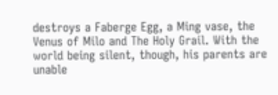destroys a Faberge Egg, a Ming vase, the Venus of Milo and The Holy Grail. With the world being silent, though, his parents are unable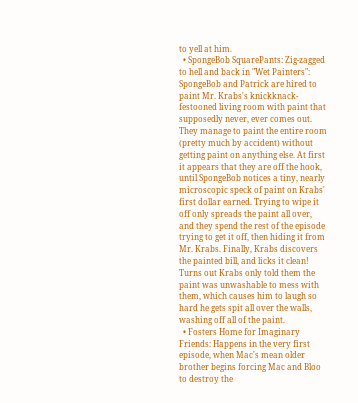to yell at him.
  • SpongeBob SquarePants: Zig-zagged to hell and back in "Wet Painters": SpongeBob and Patrick are hired to paint Mr. Krabs's knickknack-festooned living room with paint that supposedly never, ever comes out. They manage to paint the entire room (pretty much by accident) without getting paint on anything else. At first it appears that they are off the hook, until SpongeBob notices a tiny, nearly microscopic speck of paint on Krabs' first dollar earned. Trying to wipe it off only spreads the paint all over, and they spend the rest of the episode trying to get it off, then hiding it from Mr. Krabs. Finally, Krabs discovers the painted bill, and licks it clean! Turns out Krabs only told them the paint was unwashable to mess with them, which causes him to laugh so hard he gets spit all over the walls, washing off all of the paint.
  • Fosters Home for Imaginary Friends: Happens in the very first episode, when Mac's mean older brother begins forcing Mac and Bloo to destroy the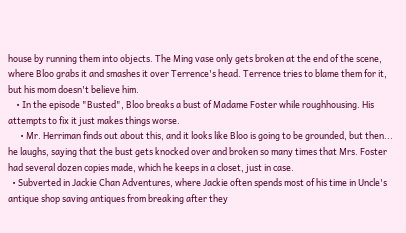house by running them into objects. The Ming vase only gets broken at the end of the scene, where Bloo grabs it and smashes it over Terrence's head. Terrence tries to blame them for it, but his mom doesn't believe him.
    • In the episode "Busted", Bloo breaks a bust of Madame Foster while roughhousing. His attempts to fix it just makes things worse.
      • Mr. Herriman finds out about this, and it looks like Bloo is going to be grounded, but then... he laughs, saying that the bust gets knocked over and broken so many times that Mrs. Foster had several dozen copies made, which he keeps in a closet, just in case.
  • Subverted in Jackie Chan Adventures, where Jackie often spends most of his time in Uncle's antique shop saving antiques from breaking after they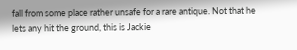fall from some place rather unsafe for a rare antique. Not that he lets any hit the ground, this is Jackie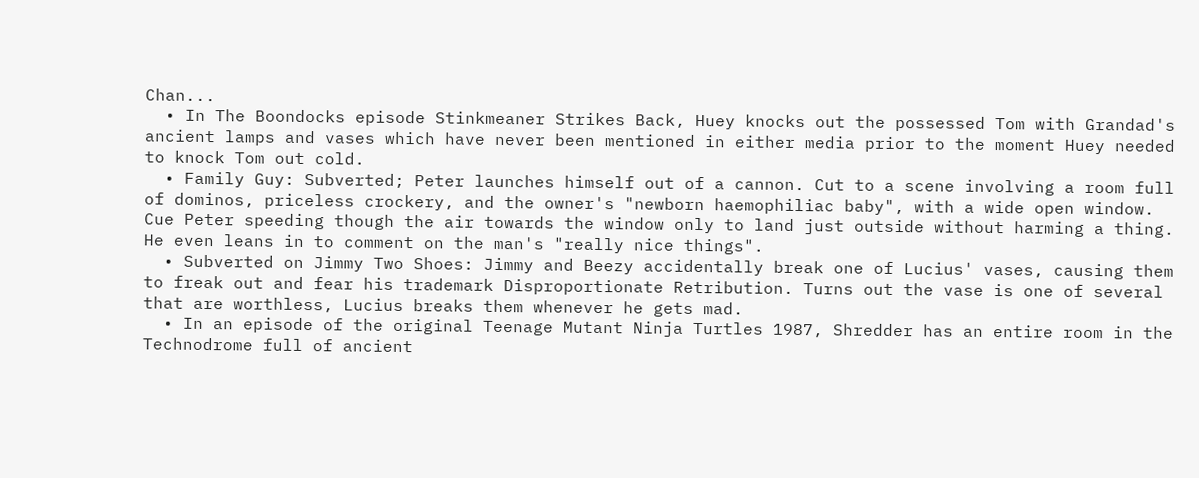Chan...
  • In The Boondocks episode Stinkmeaner Strikes Back, Huey knocks out the possessed Tom with Grandad's ancient lamps and vases which have never been mentioned in either media prior to the moment Huey needed to knock Tom out cold.
  • Family Guy: Subverted; Peter launches himself out of a cannon. Cut to a scene involving a room full of dominos, priceless crockery, and the owner's "newborn haemophiliac baby", with a wide open window. Cue Peter speeding though the air towards the window only to land just outside without harming a thing. He even leans in to comment on the man's "really nice things".
  • Subverted on Jimmy Two Shoes: Jimmy and Beezy accidentally break one of Lucius' vases, causing them to freak out and fear his trademark Disproportionate Retribution. Turns out the vase is one of several that are worthless, Lucius breaks them whenever he gets mad.
  • In an episode of the original Teenage Mutant Ninja Turtles 1987, Shredder has an entire room in the Technodrome full of ancient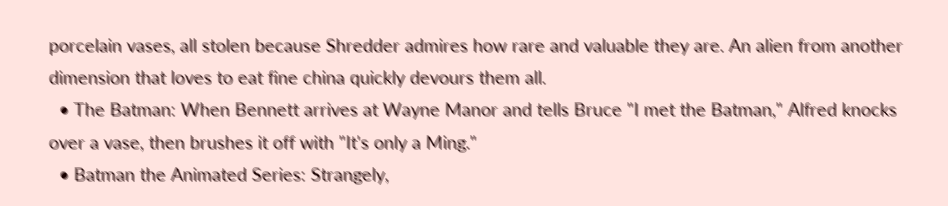porcelain vases, all stolen because Shredder admires how rare and valuable they are. An alien from another dimension that loves to eat fine china quickly devours them all.
  • The Batman: When Bennett arrives at Wayne Manor and tells Bruce "I met the Batman," Alfred knocks over a vase, then brushes it off with "It's only a Ming."
  • Batman the Animated Series: Strangely,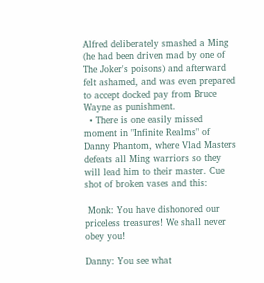Alfred deliberately smashed a Ming (he had been driven mad by one of The Joker's poisons) and afterward felt ashamed, and was even prepared to accept docked pay from Bruce Wayne as punishment.
  • There is one easily missed moment in "Infinite Realms" of Danny Phantom, where Vlad Masters defeats all Ming warriors so they will lead him to their master. Cue shot of broken vases and this:

 Monk: You have dishonored our priceless treasures! We shall never obey you!

Danny: You see what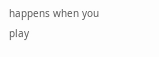happens when you play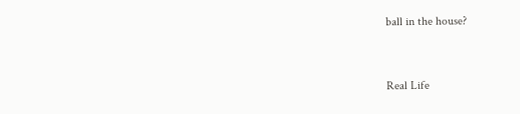ball in the house?


Real Life